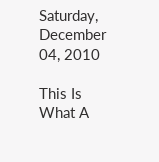Saturday, December 04, 2010

This Is What A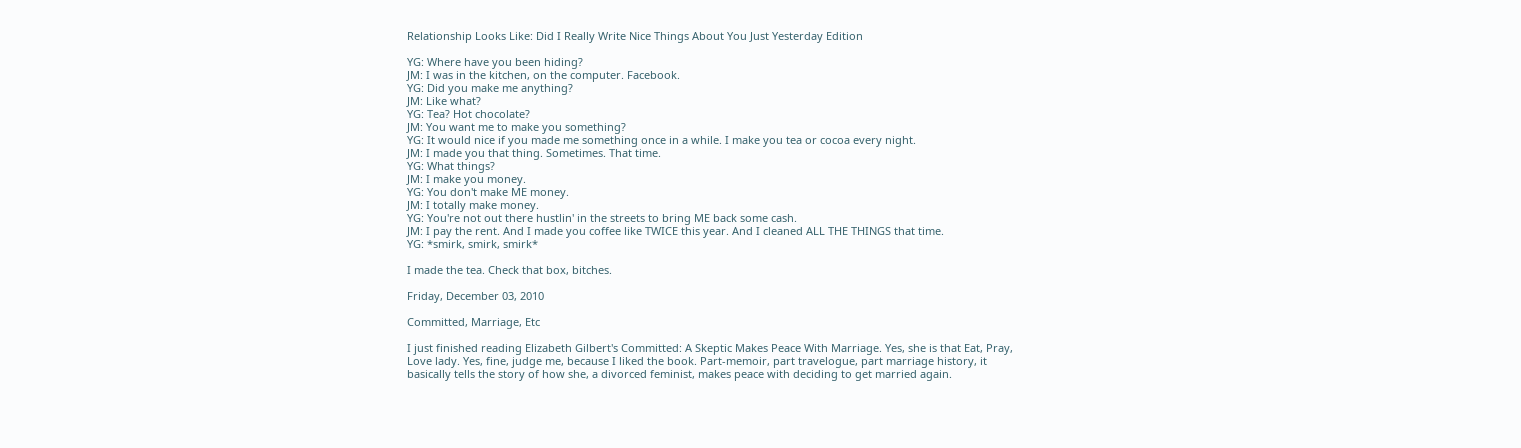Relationship Looks Like: Did I Really Write Nice Things About You Just Yesterday Edition

YG: Where have you been hiding?
JM: I was in the kitchen, on the computer. Facebook.
YG: Did you make me anything?
JM: Like what?
YG: Tea? Hot chocolate?
JM: You want me to make you something?
YG: It would nice if you made me something once in a while. I make you tea or cocoa every night.
JM: I made you that thing. Sometimes. That time.
YG: What things?
JM: I make you money.
YG: You don't make ME money.
JM: I totally make money.
YG: You're not out there hustlin' in the streets to bring ME back some cash.
JM: I pay the rent. And I made you coffee like TWICE this year. And I cleaned ALL THE THINGS that time.
YG: *smirk, smirk, smirk*

I made the tea. Check that box, bitches.

Friday, December 03, 2010

Committed, Marriage, Etc

I just finished reading Elizabeth Gilbert's Committed: A Skeptic Makes Peace With Marriage. Yes, she is that Eat, Pray, Love lady. Yes, fine, judge me, because I liked the book. Part-memoir, part travelogue, part marriage history, it basically tells the story of how she, a divorced feminist, makes peace with deciding to get married again.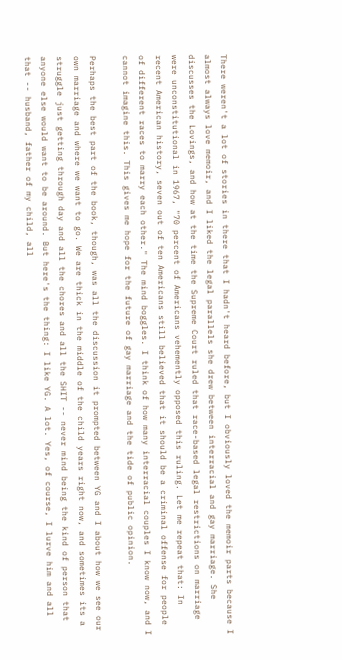There weren't a lot of stories in there that I hadn't heard before, but I obviously loved the memoir parts because I almost always love memoir, and I liked the legal parallels she drew between interracial and gay marriage. She discusses the Lovings, and how at the time the Supreme Court ruled that race-based legal restrictions on marriage were unconstitutional in 1967, "70 percent of Americans vehemently opposed this ruling. Let me repeat that: In recent American history, seven out of ten Americans still believed that it should be a criminal offense for people of different races to marry each other." The mind boggles. I think of how many interracial couples I know now, and I cannot imagine this. This gives me hope for the future of gay marriage and the tide of public opinion.

Perhaps the best part of the book, though, was all the discussion it prompted between YG and I about how we see our own marriage and where we want to go. We are thick in the middle of the child years right now, and sometimes its a struggle just getting through day and all the chores and all the SHIT -- never mind being the kind of person that anyone else would want to be around. But here's the thing: I like YG. A lot. Yes, of course, I lurve him and all that -- husband, father of my child, all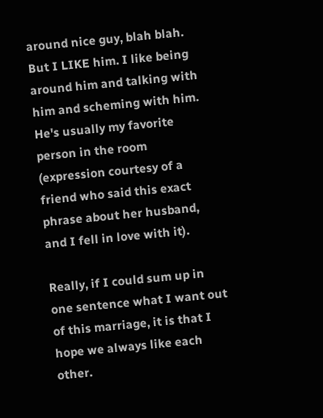around nice guy, blah blah. But I LIKE him. I like being around him and talking with him and scheming with him. He's usually my favorite person in the room (expression courtesy of a friend who said this exact phrase about her husband, and I fell in love with it).

Really, if I could sum up in one sentence what I want out of this marriage, it is that I hope we always like each other.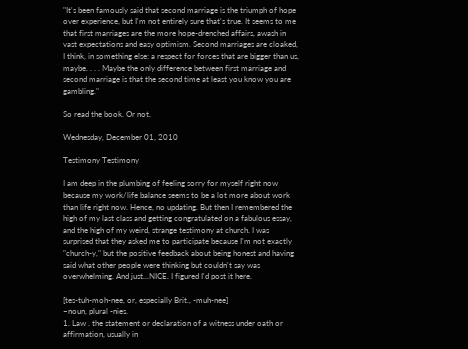"It's been famously said that second marriage is the triumph of hope over experience, but I'm not entirely sure that's true. It seems to me that first marriages are the more hope-drenched affairs, awash in vast expectations and easy optimism. Second marriages are cloaked, I think, in something else: a respect for forces that are bigger than us, maybe. . . . Maybe the only difference between first marriage and second marriage is that the second time at least you know you are gambling."

So read the book. Or not.

Wednesday, December 01, 2010

Testimony Testimony

I am deep in the plumbing of feeling sorry for myself right now because my work/life balance seems to be a lot more about work than life right now. Hence, no updating. But then I remembered the high of my last class and getting congratulated on a fabulous essay, and the high of my weird, strange testimony at church. I was surprised that they asked me to participate because I'm not exactly "church-y," but the positive feedback about being honest and having said what other people were thinking but couldn't say was overwhelming. And just...NICE. I figured I'd post it here.

[tes-tuh-moh-nee, or, especially Brit., -muh-nee]
–noun, plural -nies.
1. Law . the statement or declaration of a witness under oath or affirmation, usually in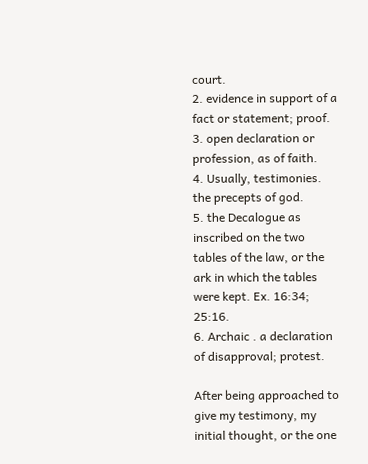court.
2. evidence in support of a fact or statement; proof.
3. open declaration or profession, as of faith.
4. Usually, testimonies. the precepts of god.
5. the Decalogue as inscribed on the two tables of the law, or the ark in which the tables were kept. Ex. 16:34; 25:16.
6. Archaic . a declaration of disapproval; protest.

After being approached to give my testimony, my initial thought, or the one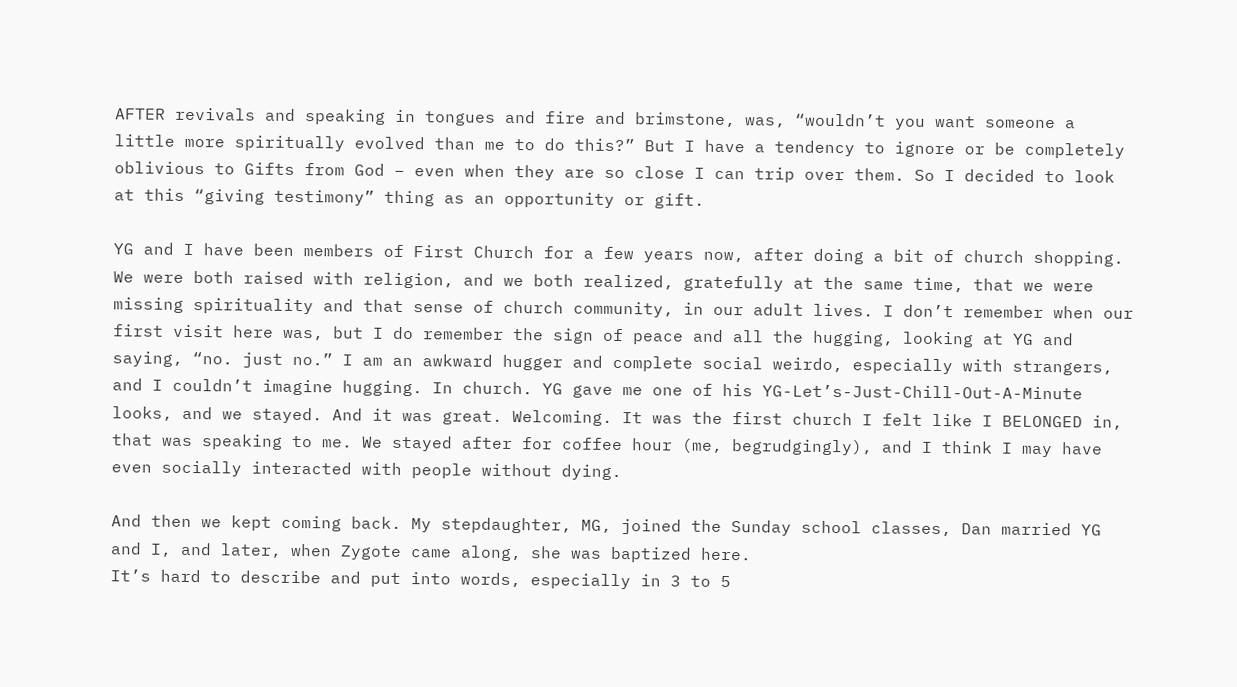AFTER revivals and speaking in tongues and fire and brimstone, was, “wouldn’t you want someone a little more spiritually evolved than me to do this?” But I have a tendency to ignore or be completely oblivious to Gifts from God – even when they are so close I can trip over them. So I decided to look at this “giving testimony” thing as an opportunity or gift.

YG and I have been members of First Church for a few years now, after doing a bit of church shopping. We were both raised with religion, and we both realized, gratefully at the same time, that we were missing spirituality and that sense of church community, in our adult lives. I don’t remember when our first visit here was, but I do remember the sign of peace and all the hugging, looking at YG and saying, “no. just no.” I am an awkward hugger and complete social weirdo, especially with strangers, and I couldn’t imagine hugging. In church. YG gave me one of his YG-Let’s-Just-Chill-Out-A-Minute looks, and we stayed. And it was great. Welcoming. It was the first church I felt like I BELONGED in, that was speaking to me. We stayed after for coffee hour (me, begrudgingly), and I think I may have even socially interacted with people without dying.

And then we kept coming back. My stepdaughter, MG, joined the Sunday school classes, Dan married YG and I, and later, when Zygote came along, she was baptized here.
It’s hard to describe and put into words, especially in 3 to 5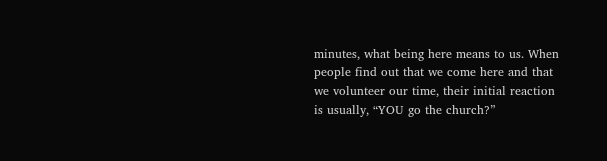minutes, what being here means to us. When people find out that we come here and that we volunteer our time, their initial reaction is usually, “YOU go the church?”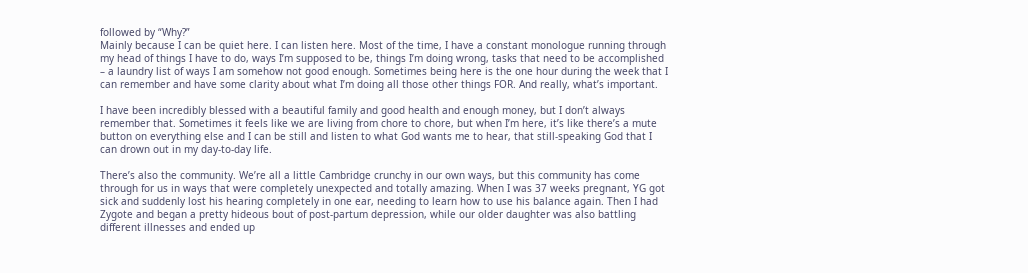followed by “Why?”
Mainly because I can be quiet here. I can listen here. Most of the time, I have a constant monologue running through my head of things I have to do, ways I’m supposed to be, things I’m doing wrong, tasks that need to be accomplished – a laundry list of ways I am somehow not good enough. Sometimes being here is the one hour during the week that I can remember and have some clarity about what I’m doing all those other things FOR. And really, what’s important.

I have been incredibly blessed with a beautiful family and good health and enough money, but I don’t always remember that. Sometimes it feels like we are living from chore to chore, but when I’m here, it’s like there’s a mute button on everything else and I can be still and listen to what God wants me to hear, that still-speaking God that I can drown out in my day-to-day life.

There’s also the community. We’re all a little Cambridge crunchy in our own ways, but this community has come through for us in ways that were completely unexpected and totally amazing. When I was 37 weeks pregnant, YG got sick and suddenly lost his hearing completely in one ear, needing to learn how to use his balance again. Then I had Zygote and began a pretty hideous bout of post-partum depression, while our older daughter was also battling different illnesses and ended up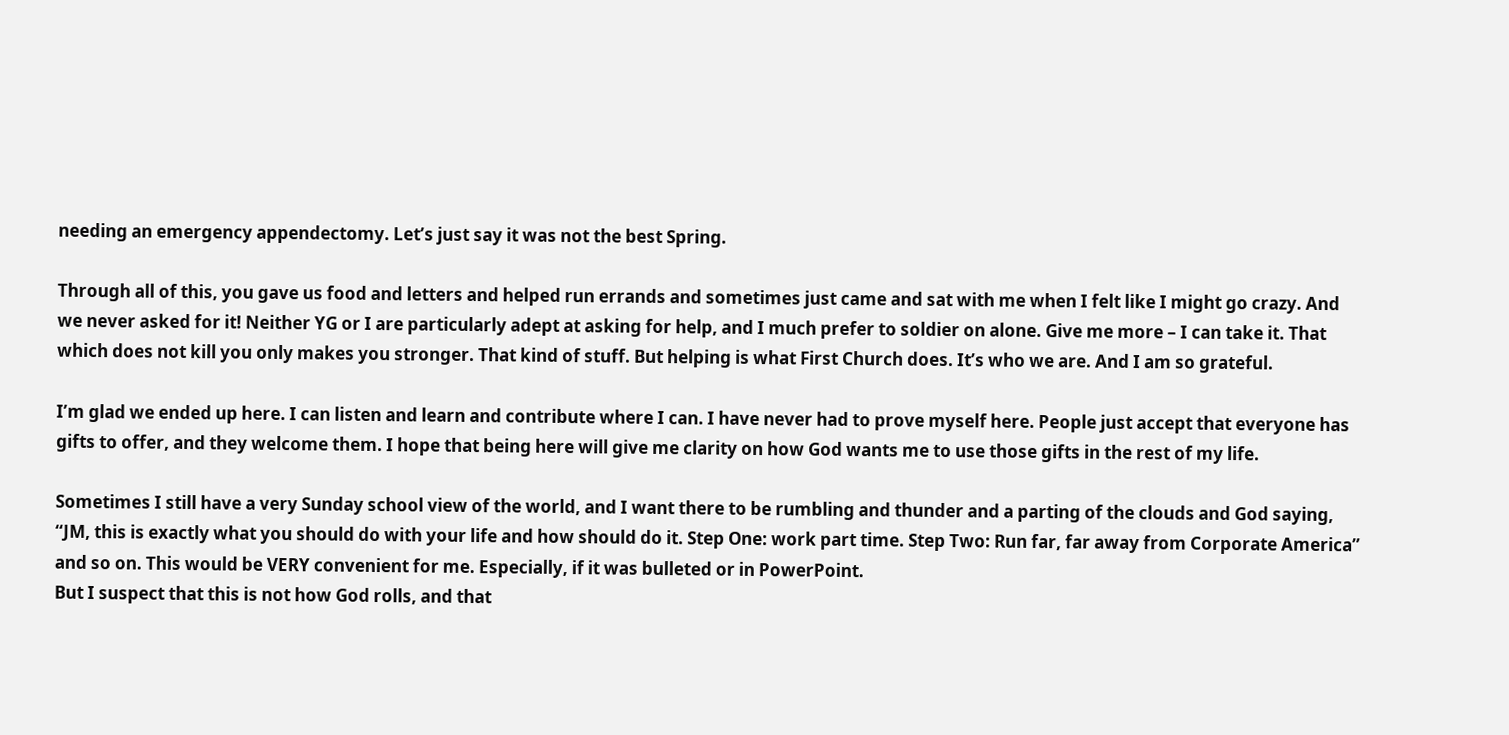needing an emergency appendectomy. Let’s just say it was not the best Spring.

Through all of this, you gave us food and letters and helped run errands and sometimes just came and sat with me when I felt like I might go crazy. And we never asked for it! Neither YG or I are particularly adept at asking for help, and I much prefer to soldier on alone. Give me more – I can take it. That which does not kill you only makes you stronger. That kind of stuff. But helping is what First Church does. It’s who we are. And I am so grateful.

I’m glad we ended up here. I can listen and learn and contribute where I can. I have never had to prove myself here. People just accept that everyone has gifts to offer, and they welcome them. I hope that being here will give me clarity on how God wants me to use those gifts in the rest of my life.

Sometimes I still have a very Sunday school view of the world, and I want there to be rumbling and thunder and a parting of the clouds and God saying, “JM, this is exactly what you should do with your life and how should do it. Step One: work part time. Step Two: Run far, far away from Corporate America” and so on. This would be VERY convenient for me. Especially, if it was bulleted or in PowerPoint.
But I suspect that this is not how God rolls, and that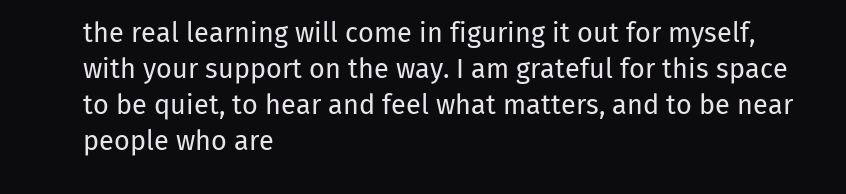the real learning will come in figuring it out for myself, with your support on the way. I am grateful for this space to be quiet, to hear and feel what matters, and to be near people who are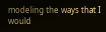modeling the ways that I would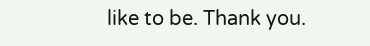like to be. Thank you.